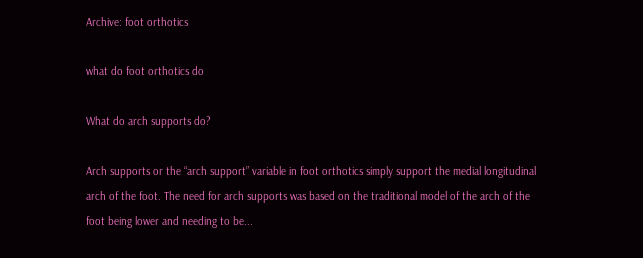Archive: foot orthotics

what do foot orthotics do

What do arch supports do?

Arch supports or the “arch support” variable in foot orthotics simply support the medial longitudinal arch of the foot. The need for arch supports was based on the traditional model of the arch of the foot being lower and needing to be...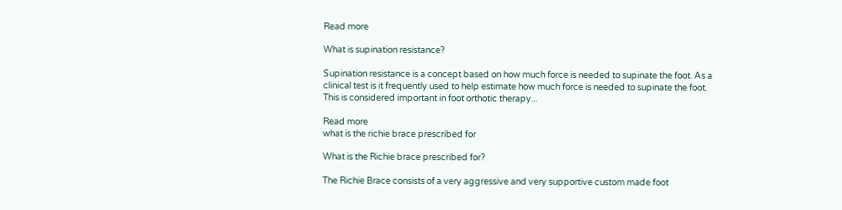Read more

What is supination resistance?

Supination resistance is a concept based on how much force is needed to supinate the foot. As a clinical test is it frequently used to help estimate how much force is needed to supinate the foot. This is considered important in foot orthotic therapy...

Read more
what is the richie brace prescribed for

What is the Richie brace prescribed for?

The Richie Brace consists of a very aggressive and very supportive custom made foot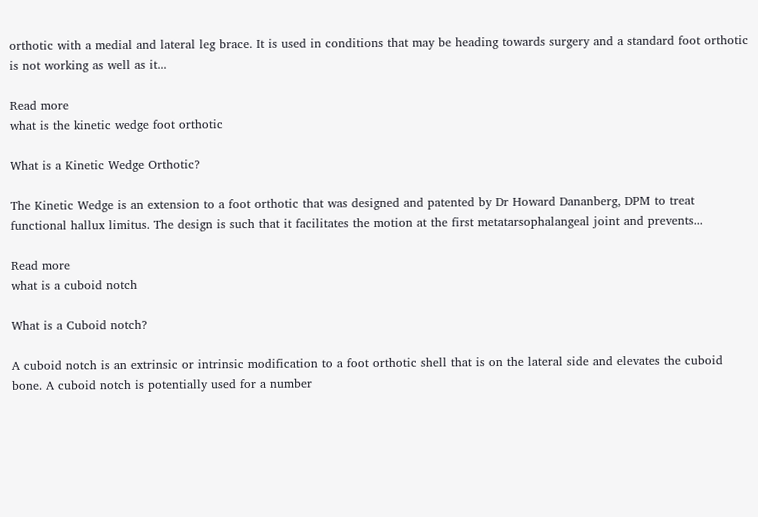orthotic with a medial and lateral leg brace. It is used in conditions that may be heading towards surgery and a standard foot orthotic is not working as well as it...

Read more
what is the kinetic wedge foot orthotic

What is a Kinetic Wedge Orthotic?

The Kinetic Wedge is an extension to a foot orthotic that was designed and patented by Dr Howard Dananberg, DPM to treat functional hallux limitus. The design is such that it facilitates the motion at the first metatarsophalangeal joint and prevents...

Read more
what is a cuboid notch

What is a Cuboid notch?

A cuboid notch is an extrinsic or intrinsic modification to a foot orthotic shell that is on the lateral side and elevates the cuboid bone. A cuboid notch is potentially used for a number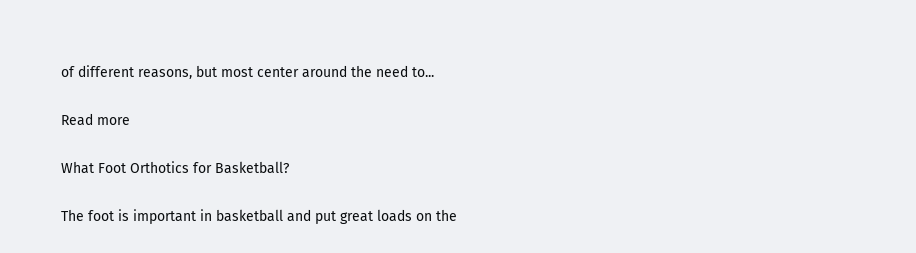of different reasons, but most center around the need to...

Read more

What Foot Orthotics for Basketball?

The foot is important in basketball and put great loads on the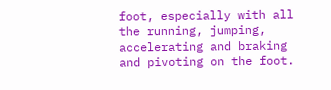foot, especially with all the running, jumping, accelerating and braking and pivoting on the foot.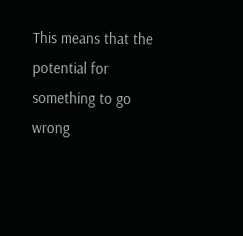This means that the potential for something to go wrong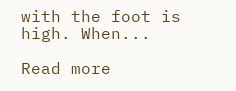with the foot is high. When...

Read more